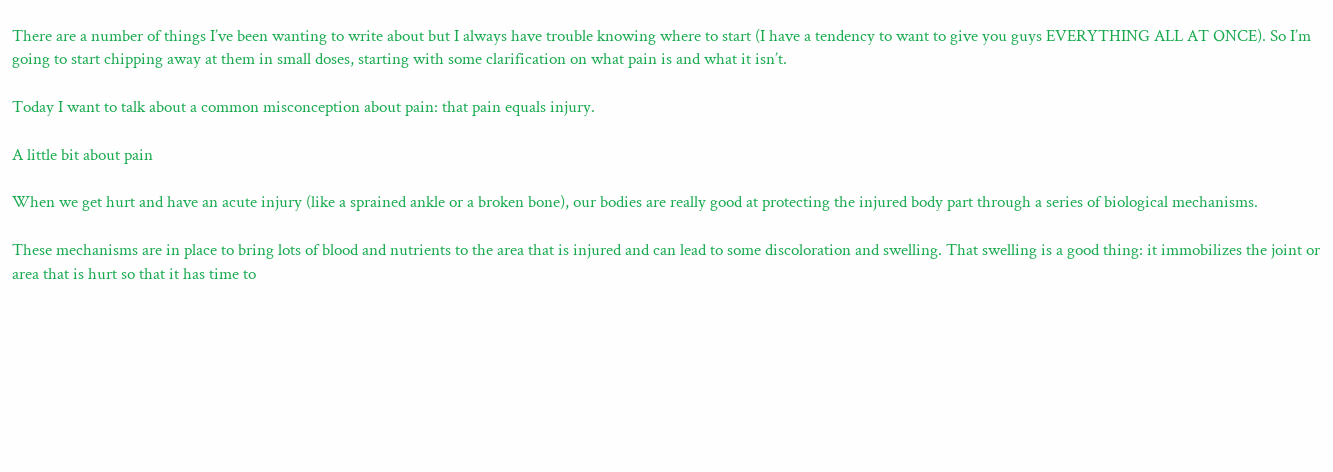There are a number of things I’ve been wanting to write about but I always have trouble knowing where to start (I have a tendency to want to give you guys EVERYTHING ALL AT ONCE). So I’m going to start chipping away at them in small doses, starting with some clarification on what pain is and what it isn’t.

Today I want to talk about a common misconception about pain: that pain equals injury.

A little bit about pain

When we get hurt and have an acute injury (like a sprained ankle or a broken bone), our bodies are really good at protecting the injured body part through a series of biological mechanisms.

These mechanisms are in place to bring lots of blood and nutrients to the area that is injured and can lead to some discoloration and swelling. That swelling is a good thing: it immobilizes the joint or area that is hurt so that it has time to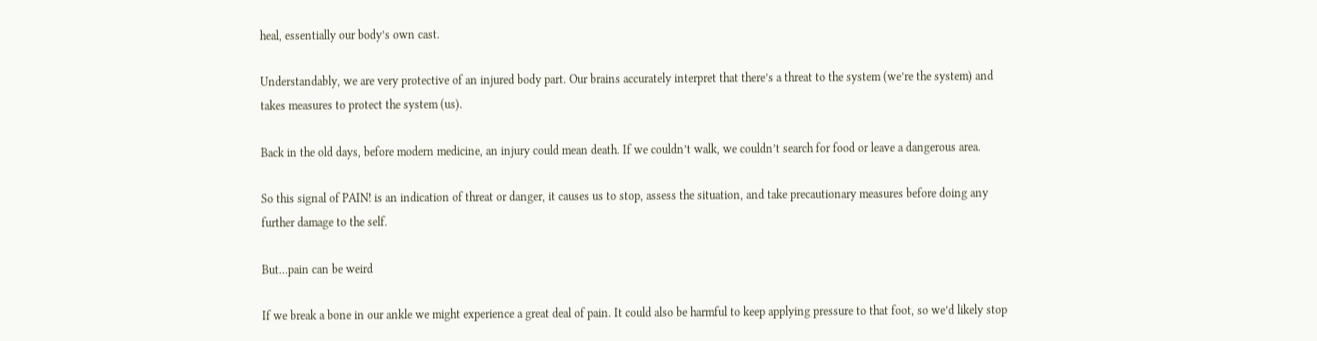heal, essentially our body’s own cast.

Understandably, we are very protective of an injured body part. Our brains accurately interpret that there’s a threat to the system (we’re the system) and takes measures to protect the system (us).

Back in the old days, before modern medicine, an injury could mean death. If we couldn’t walk, we couldn’t search for food or leave a dangerous area.

So this signal of PAIN! is an indication of threat or danger, it causes us to stop, assess the situation, and take precautionary measures before doing any further damage to the self.

But…pain can be weird

If we break a bone in our ankle we might experience a great deal of pain. It could also be harmful to keep applying pressure to that foot, so we’d likely stop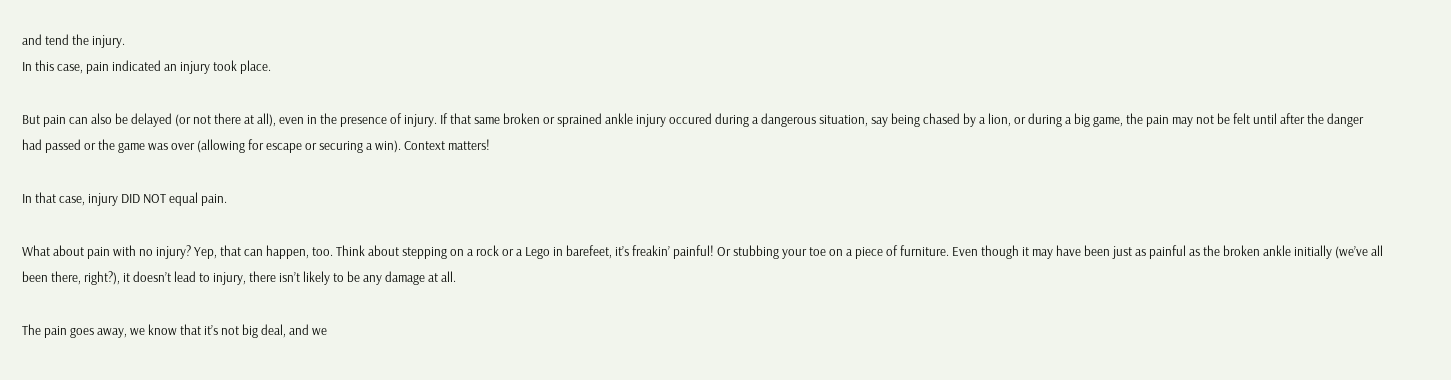and tend the injury.
In this case, pain indicated an injury took place.

But pain can also be delayed (or not there at all), even in the presence of injury. If that same broken or sprained ankle injury occured during a dangerous situation, say being chased by a lion, or during a big game, the pain may not be felt until after the danger had passed or the game was over (allowing for escape or securing a win). Context matters!

In that case, injury DID NOT equal pain.

What about pain with no injury? Yep, that can happen, too. Think about stepping on a rock or a Lego in barefeet, it’s freakin’ painful! Or stubbing your toe on a piece of furniture. Even though it may have been just as painful as the broken ankle initially (we’ve all been there, right?), it doesn’t lead to injury, there isn’t likely to be any damage at all.

The pain goes away, we know that it’s not big deal, and we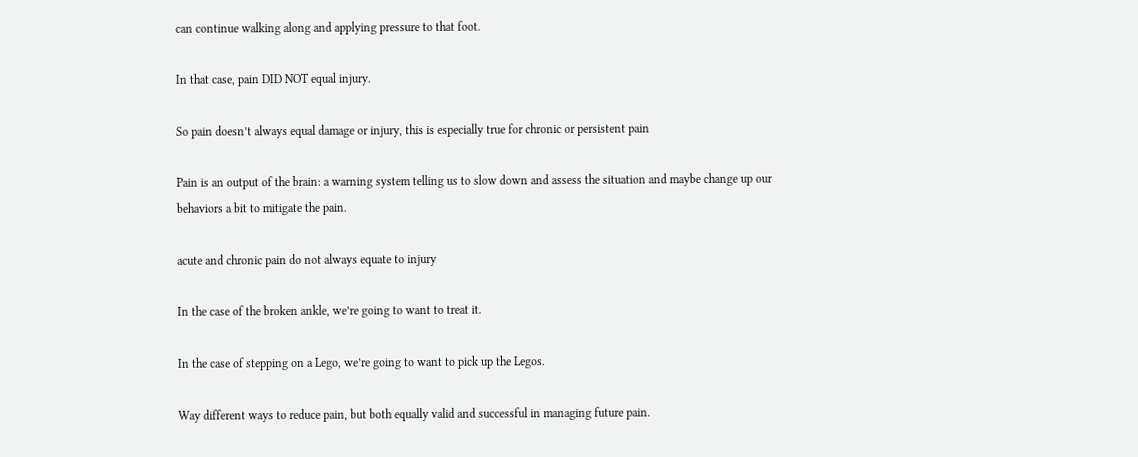can continue walking along and applying pressure to that foot.

In that case, pain DID NOT equal injury.

So pain doesn’t always equal damage or injury, this is especially true for chronic or persistent pain

Pain is an output of the brain: a warning system telling us to slow down and assess the situation and maybe change up our behaviors a bit to mitigate the pain.

acute and chronic pain do not always equate to injury

In the case of the broken ankle, we’re going to want to treat it.

In the case of stepping on a Lego, we’re going to want to pick up the Legos.

Way different ways to reduce pain, but both equally valid and successful in managing future pain.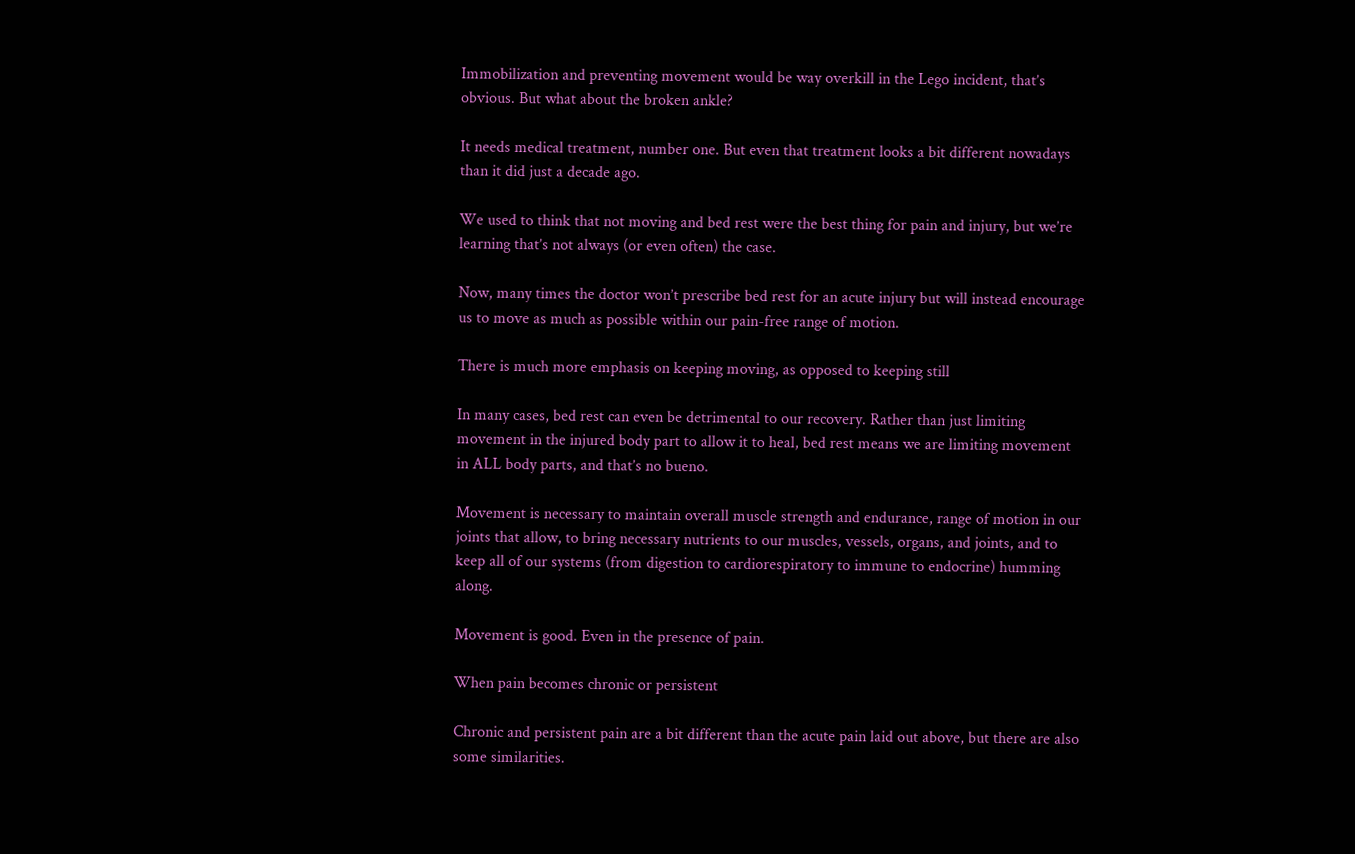Immobilization and preventing movement would be way overkill in the Lego incident, that’s obvious. But what about the broken ankle?

It needs medical treatment, number one. But even that treatment looks a bit different nowadays than it did just a decade ago.

We used to think that not moving and bed rest were the best thing for pain and injury, but we’re learning that’s not always (or even often) the case.

Now, many times the doctor won’t prescribe bed rest for an acute injury but will instead encourage us to move as much as possible within our pain-free range of motion.

There is much more emphasis on keeping moving, as opposed to keeping still

In many cases, bed rest can even be detrimental to our recovery. Rather than just limiting movement in the injured body part to allow it to heal, bed rest means we are limiting movement in ALL body parts, and that’s no bueno.

Movement is necessary to maintain overall muscle strength and endurance, range of motion in our joints that allow, to bring necessary nutrients to our muscles, vessels, organs, and joints, and to keep all of our systems (from digestion to cardiorespiratory to immune to endocrine) humming along.

Movement is good. Even in the presence of pain.

When pain becomes chronic or persistent

Chronic and persistent pain are a bit different than the acute pain laid out above, but there are also some similarities.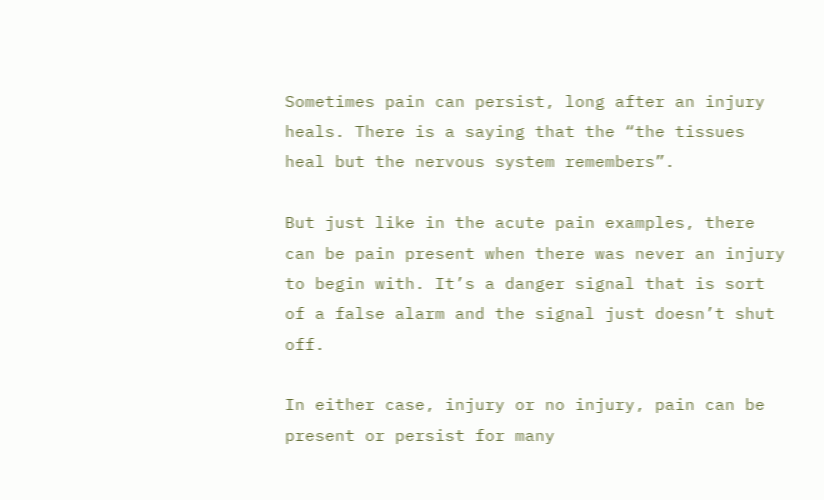Sometimes pain can persist, long after an injury heals. There is a saying that the “the tissues heal but the nervous system remembers”.

But just like in the acute pain examples, there can be pain present when there was never an injury to begin with. It’s a danger signal that is sort of a false alarm and the signal just doesn’t shut off.

In either case, injury or no injury, pain can be present or persist for many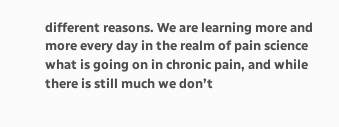different reasons. We are learning more and more every day in the realm of pain science what is going on in chronic pain, and while there is still much we don’t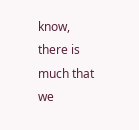know, there is much that we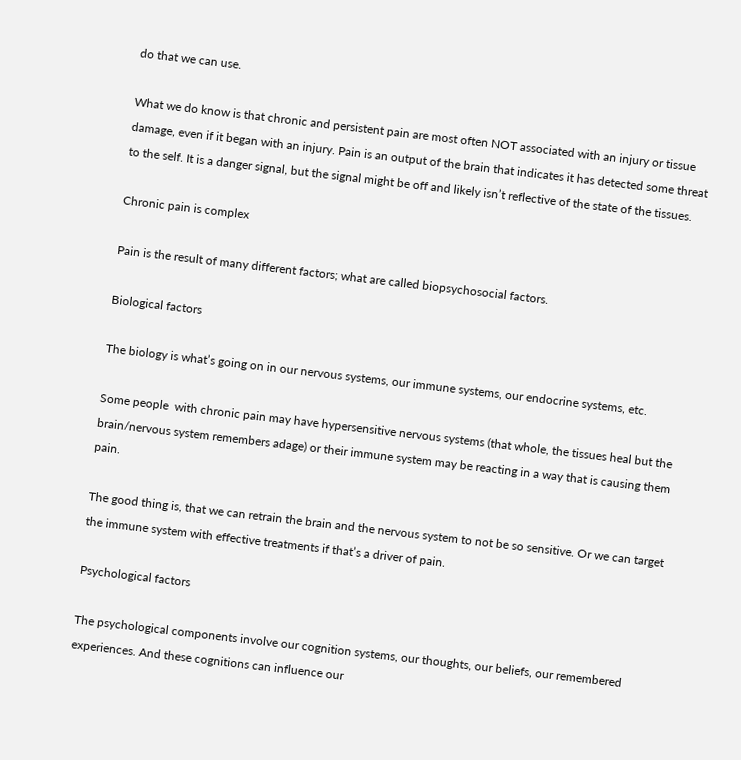do that we can use.

What we do know is that chronic and persistent pain are most often NOT associated with an injury or tissue damage, even if it began with an injury. Pain is an output of the brain that indicates it has detected some threat to the self. It is a danger signal, but the signal might be off and likely isn’t reflective of the state of the tissues.

Chronic pain is complex

Pain is the result of many different factors; what are called biopsychosocial factors.

Biological factors

The biology is what’s going on in our nervous systems, our immune systems, our endocrine systems, etc.

Some people  with chronic pain may have hypersensitive nervous systems (that whole, the tissues heal but the brain/nervous system remembers adage) or their immune system may be reacting in a way that is causing them pain.

The good thing is, that we can retrain the brain and the nervous system to not be so sensitive. Or we can target the immune system with effective treatments if that’s a driver of pain.

Psychological factors

The psychological components involve our cognition systems, our thoughts, our beliefs, our remembered experiences. And these cognitions can influence our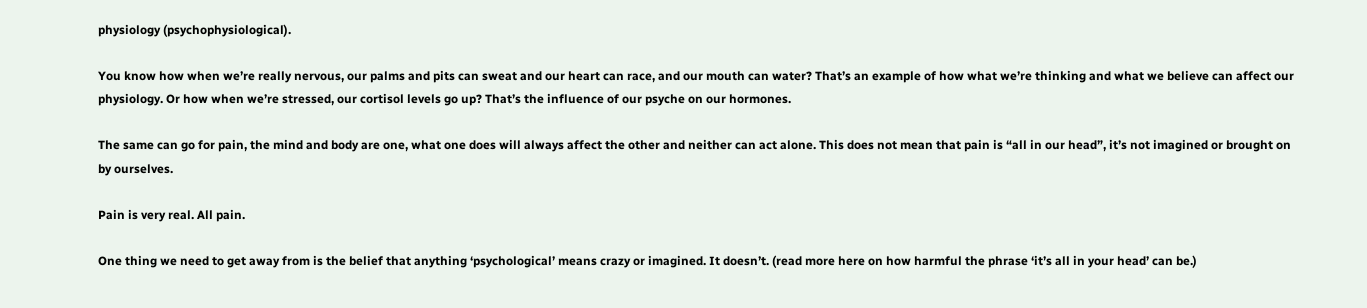physiology (psychophysiological).

You know how when we’re really nervous, our palms and pits can sweat and our heart can race, and our mouth can water? That’s an example of how what we’re thinking and what we believe can affect our physiology. Or how when we’re stressed, our cortisol levels go up? That’s the influence of our psyche on our hormones.

The same can go for pain, the mind and body are one, what one does will always affect the other and neither can act alone. This does not mean that pain is “all in our head”, it’s not imagined or brought on by ourselves.

Pain is very real. All pain.

One thing we need to get away from is the belief that anything ‘psychological’ means crazy or imagined. It doesn’t. (read more here on how harmful the phrase ‘it’s all in your head’ can be.)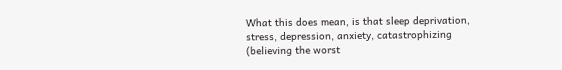What this does mean, is that sleep deprivation, stress, depression, anxiety, catastrophizing (believing the worst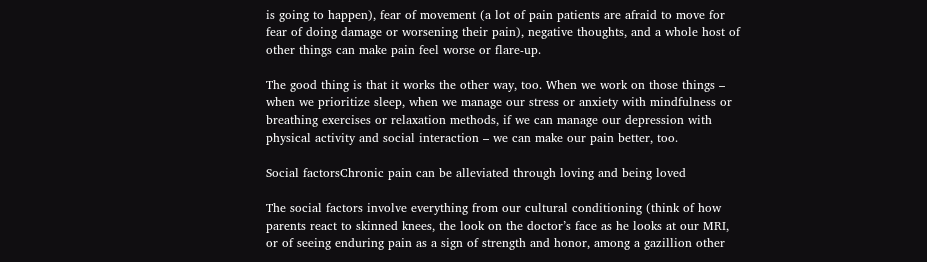is going to happen), fear of movement (a lot of pain patients are afraid to move for fear of doing damage or worsening their pain), negative thoughts, and a whole host of other things can make pain feel worse or flare-up.

The good thing is that it works the other way, too. When we work on those things – when we prioritize sleep, when we manage our stress or anxiety with mindfulness or breathing exercises or relaxation methods, if we can manage our depression with physical activity and social interaction – we can make our pain better, too.

Social factorsChronic pain can be alleviated through loving and being loved

The social factors involve everything from our cultural conditioning (think of how parents react to skinned knees, the look on the doctor’s face as he looks at our MRI, or of seeing enduring pain as a sign of strength and honor, among a gazillion other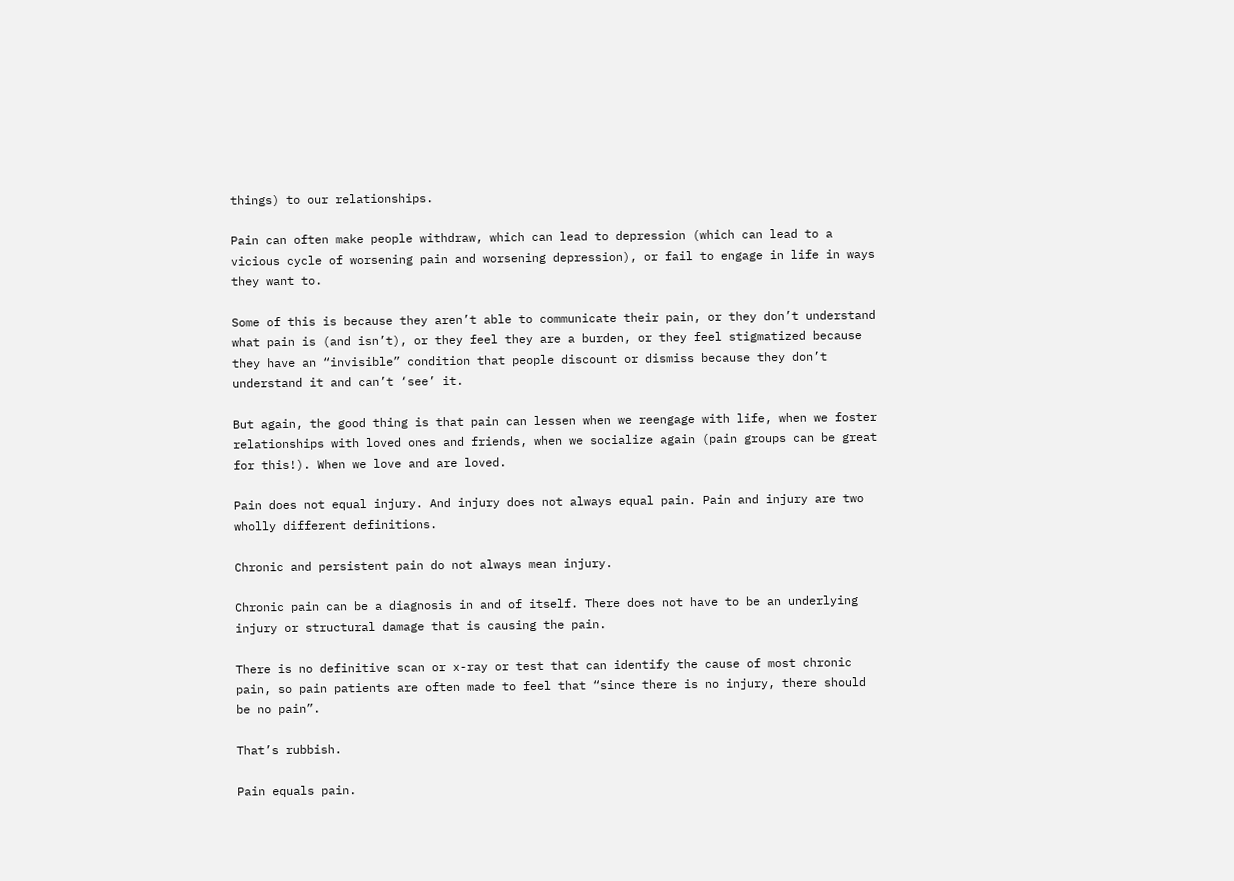things) to our relationships.

Pain can often make people withdraw, which can lead to depression (which can lead to a vicious cycle of worsening pain and worsening depression), or fail to engage in life in ways they want to.

Some of this is because they aren’t able to communicate their pain, or they don’t understand what pain is (and isn’t), or they feel they are a burden, or they feel stigmatized because they have an “invisible” condition that people discount or dismiss because they don’t understand it and can’t ‘see’ it.

But again, the good thing is that pain can lessen when we reengage with life, when we foster relationships with loved ones and friends, when we socialize again (pain groups can be great for this!). When we love and are loved.

Pain does not equal injury. And injury does not always equal pain. Pain and injury are two wholly different definitions.

Chronic and persistent pain do not always mean injury.

Chronic pain can be a diagnosis in and of itself. There does not have to be an underlying injury or structural damage that is causing the pain.

There is no definitive scan or x-ray or test that can identify the cause of most chronic pain, so pain patients are often made to feel that “since there is no injury, there should be no pain”.

That’s rubbish.

Pain equals pain.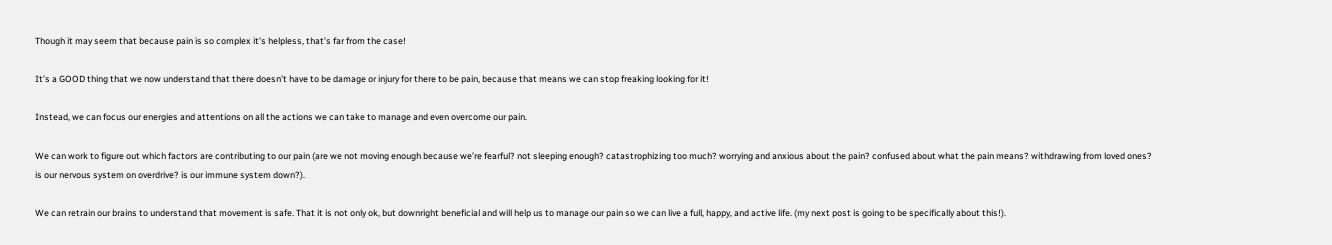Though it may seem that because pain is so complex it’s helpless, that’s far from the case!

It’s a GOOD thing that we now understand that there doesn’t have to be damage or injury for there to be pain, because that means we can stop freaking looking for it!

Instead, we can focus our energies and attentions on all the actions we can take to manage and even overcome our pain.

We can work to figure out which factors are contributing to our pain (are we not moving enough because we’re fearful? not sleeping enough? catastrophizing too much? worrying and anxious about the pain? confused about what the pain means? withdrawing from loved ones? is our nervous system on overdrive? is our immune system down?).

We can retrain our brains to understand that movement is safe. That it is not only ok, but downright beneficial and will help us to manage our pain so we can live a full, happy, and active life. (my next post is going to be specifically about this!).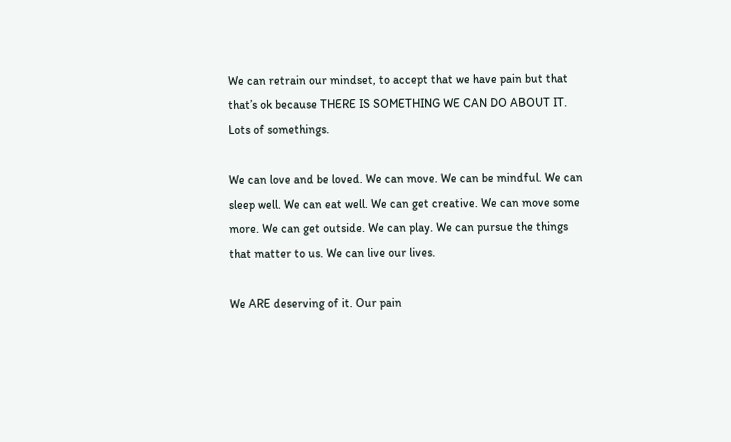We can retrain our mindset, to accept that we have pain but that that’s ok because THERE IS SOMETHING WE CAN DO ABOUT IT. Lots of somethings.

We can love and be loved. We can move. We can be mindful. We can sleep well. We can eat well. We can get creative. We can move some more. We can get outside. We can play. We can pursue the things that matter to us. We can live our lives.

We ARE deserving of it. Our pain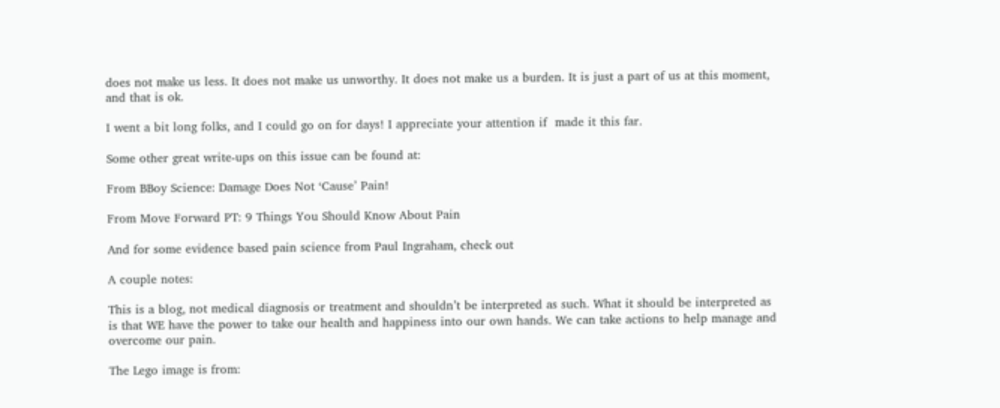does not make us less. It does not make us unworthy. It does not make us a burden. It is just a part of us at this moment, and that is ok.

I went a bit long folks, and I could go on for days! I appreciate your attention if  made it this far.

Some other great write-ups on this issue can be found at:

From BBoy Science: Damage Does Not ‘Cause’ Pain!

From Move Forward PT: 9 Things You Should Know About Pain

And for some evidence based pain science from Paul Ingraham, check out

A couple notes:

This is a blog, not medical diagnosis or treatment and shouldn’t be interpreted as such. What it should be interpreted as is that WE have the power to take our health and happiness into our own hands. We can take actions to help manage and overcome our pain.

The Lego image is from: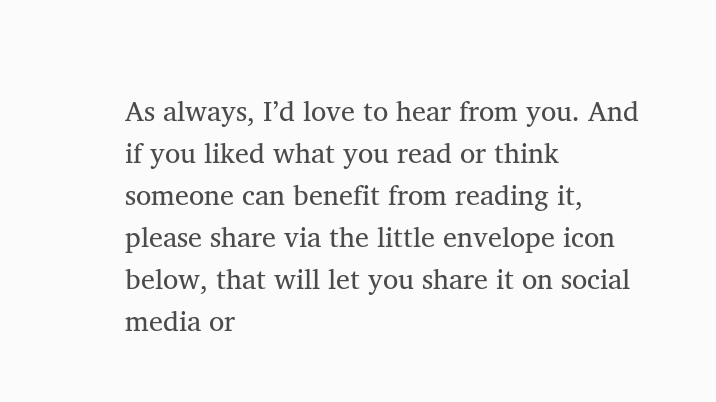As always, I’d love to hear from you. And if you liked what you read or think someone can benefit from reading it, please share via the little envelope icon below, that will let you share it on social media or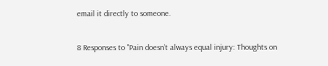email it directly to someone.


8 Responses to "Pain doesn’t always equal injury: Thoughts on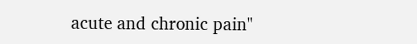acute and chronic pain"